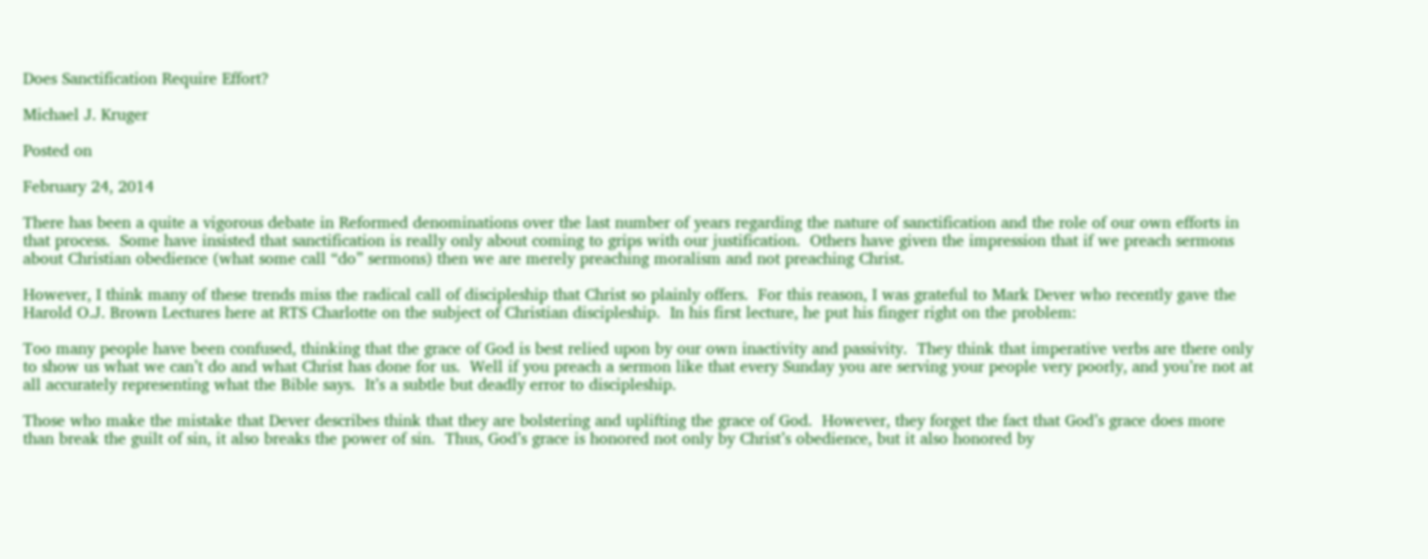Does Sanctification Require Effort?

Michael J. Kruger

Posted on

February 24, 2014

There has been a quite a vigorous debate in Reformed denominations over the last number of years regarding the nature of sanctification and the role of our own efforts in that process.  Some have insisted that sanctification is really only about coming to grips with our justification.  Others have given the impression that if we preach sermons about Christian obedience (what some call “do” sermons) then we are merely preaching moralism and not preaching Christ.

However, I think many of these trends miss the radical call of discipleship that Christ so plainly offers.  For this reason, I was grateful to Mark Dever who recently gave the Harold O.J. Brown Lectures here at RTS Charlotte on the subject of Christian discipleship.  In his first lecture, he put his finger right on the problem:

Too many people have been confused, thinking that the grace of God is best relied upon by our own inactivity and passivity.  They think that imperative verbs are there only to show us what we can’t do and what Christ has done for us.  Well if you preach a sermon like that every Sunday you are serving your people very poorly, and you’re not at all accurately representing what the Bible says.  It’s a subtle but deadly error to discipleship.

Those who make the mistake that Dever describes think that they are bolstering and uplifting the grace of God.  However, they forget the fact that God’s grace does more than break the guilt of sin, it also breaks the power of sin.  Thus, God’s grace is honored not only by Christ’s obedience, but it also honored by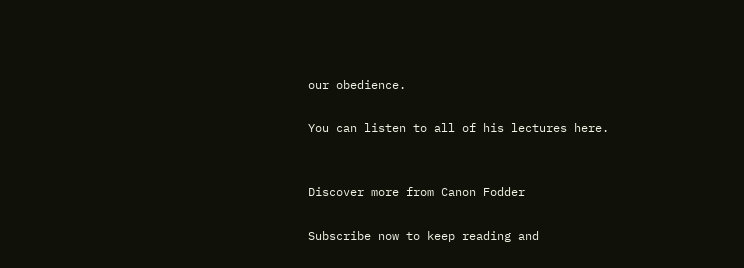our obedience.

You can listen to all of his lectures here.


Discover more from Canon Fodder

Subscribe now to keep reading and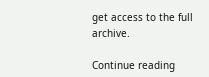get access to the full archive.

Continue reading